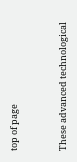top of page


These advanced technological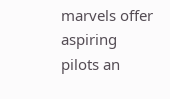marvels offer aspiring pilots an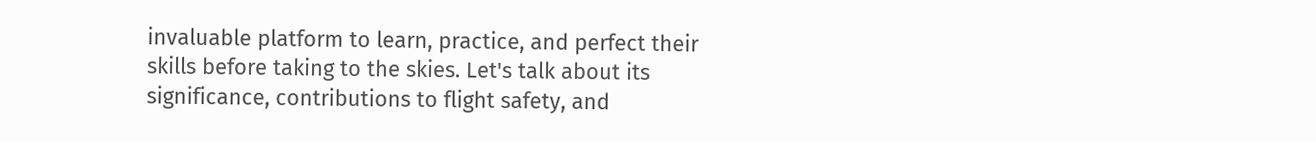invaluable platform to learn, practice, and perfect their skills before taking to the skies. Let's talk about its significance, contributions to flight safety, and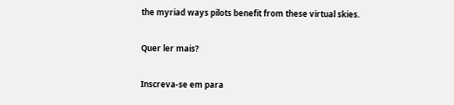the myriad ways pilots benefit from these virtual skies.

Quer ler mais?

Inscreva-se em para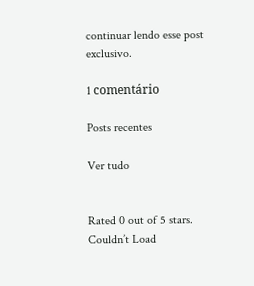continuar lendo esse post exclusivo.

1 comentário

Posts recentes

Ver tudo


Rated 0 out of 5 stars.
Couldn’t Load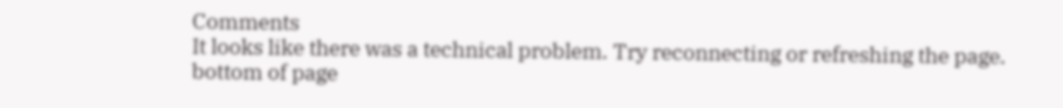Comments
It looks like there was a technical problem. Try reconnecting or refreshing the page.
bottom of page